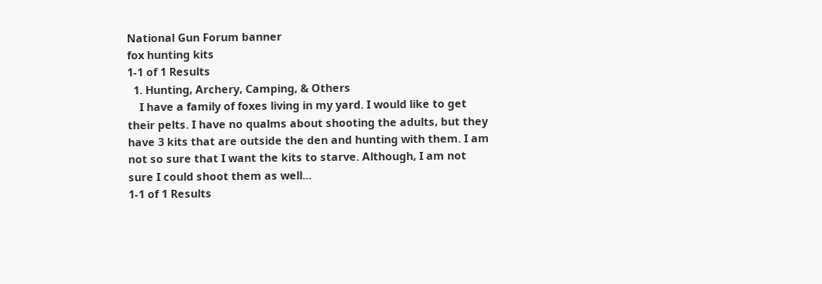National Gun Forum banner
fox hunting kits
1-1 of 1 Results
  1. Hunting, Archery, Camping, & Others
    I have a family of foxes living in my yard. I would like to get their pelts. I have no qualms about shooting the adults, but they have 3 kits that are outside the den and hunting with them. I am not so sure that I want the kits to starve. Although, I am not sure I could shoot them as well...
1-1 of 1 Results